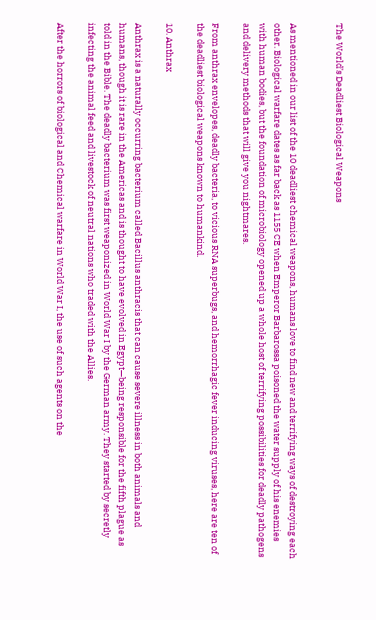The World’s Deadliest Biological Weapons


As mentioned in our list of the 10 deadliest chemical weapons, humans love to find new and terrifying ways of destroying each other. Biological warfare dates as far back as 1155 CE when Emperor Barbarossa poisoned the water supply of his enemies with human bodies, but the foundation of microbiology opened up a whole host of terrifying possibilities for deadly pathogens and delivery methods that will give you nightmares.

From anthrax envelopes, deadly bacteria, to vicious RNA superbugs, and hemorrhagic fever inducing viruses, here are ten of the deadliest biological weapons known to humankind.

10. Anthrax

Anthrax is a naturally occurring bacterium called Bacillus anthracis that can cause severe illness in both animals and humans, though it is rare in the Americas and is thought to have evolved in Egypt—being responsible for the fifth plague as told in the Bible. The deadly bacterium was first weaponized in World War I by the German army. They started by secretly infecting the animal feed and livestock of neutral nations who traded with the Allies.

After the horrors of biological and Chemical warfare in World War I, the use of such agents on the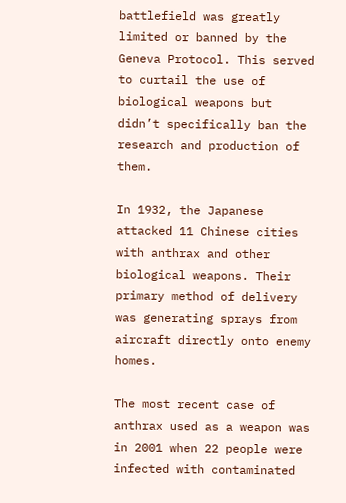battlefield was greatly limited or banned by the Geneva Protocol. This served to curtail the use of biological weapons but didn’t specifically ban the research and production of them.

In 1932, the Japanese attacked 11 Chinese cities with anthrax and other biological weapons. Their primary method of delivery was generating sprays from aircraft directly onto enemy homes.

The most recent case of anthrax used as a weapon was in 2001 when 22 people were infected with contaminated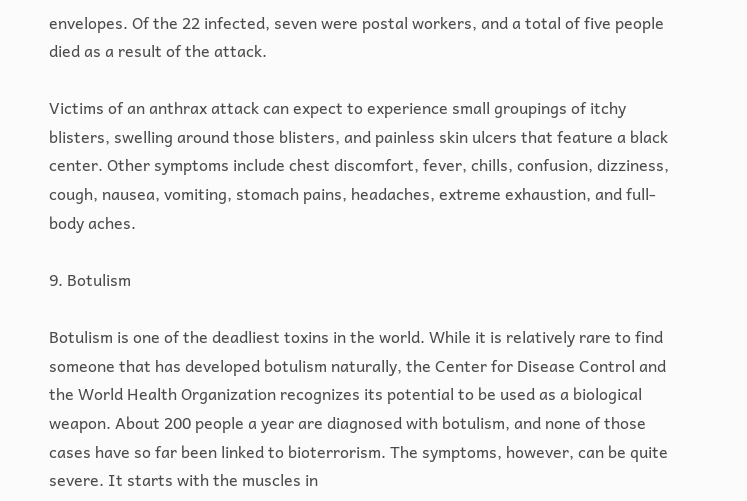envelopes. Of the 22 infected, seven were postal workers, and a total of five people died as a result of the attack.

Victims of an anthrax attack can expect to experience small groupings of itchy blisters, swelling around those blisters, and painless skin ulcers that feature a black center. Other symptoms include chest discomfort, fever, chills, confusion, dizziness, cough, nausea, vomiting, stomach pains, headaches, extreme exhaustion, and full-body aches.

9. Botulism

Botulism is one of the deadliest toxins in the world. While it is relatively rare to find someone that has developed botulism naturally, the Center for Disease Control and the World Health Organization recognizes its potential to be used as a biological weapon. About 200 people a year are diagnosed with botulism, and none of those cases have so far been linked to bioterrorism. The symptoms, however, can be quite severe. It starts with the muscles in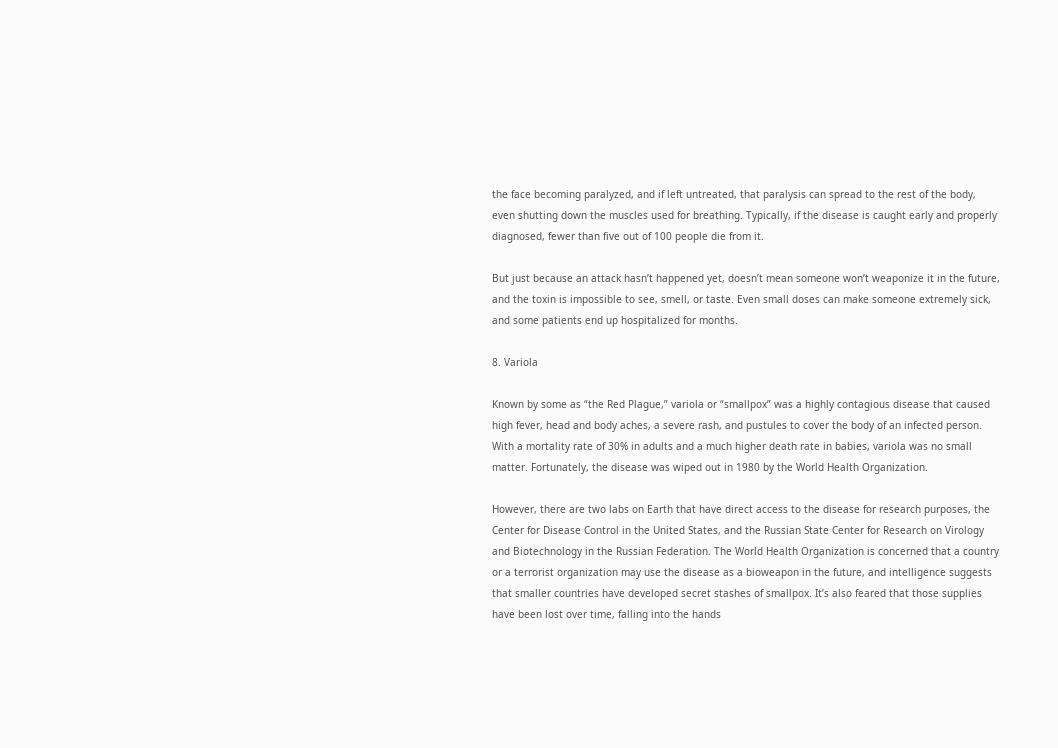the face becoming paralyzed, and if left untreated, that paralysis can spread to the rest of the body, even shutting down the muscles used for breathing. Typically, if the disease is caught early and properly diagnosed, fewer than five out of 100 people die from it.

But just because an attack hasn’t happened yet, doesn’t mean someone won’t weaponize it in the future, and the toxin is impossible to see, smell, or taste. Even small doses can make someone extremely sick, and some patients end up hospitalized for months.

8. Variola

Known by some as “the Red Plague,” variola or “smallpox” was a highly contagious disease that caused high fever, head and body aches, a severe rash, and pustules to cover the body of an infected person. With a mortality rate of 30% in adults and a much higher death rate in babies, variola was no small matter. Fortunately, the disease was wiped out in 1980 by the World Health Organization.

However, there are two labs on Earth that have direct access to the disease for research purposes, the Center for Disease Control in the United States, and the Russian State Center for Research on Virology and Biotechnology in the Russian Federation. The World Health Organization is concerned that a country or a terrorist organization may use the disease as a bioweapon in the future, and intelligence suggests that smaller countries have developed secret stashes of smallpox. It’s also feared that those supplies have been lost over time, falling into the hands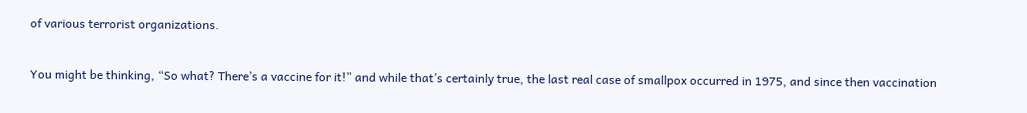of various terrorist organizations.

You might be thinking, “So what? There’s a vaccine for it!” and while that’s certainly true, the last real case of smallpox occurred in 1975, and since then vaccination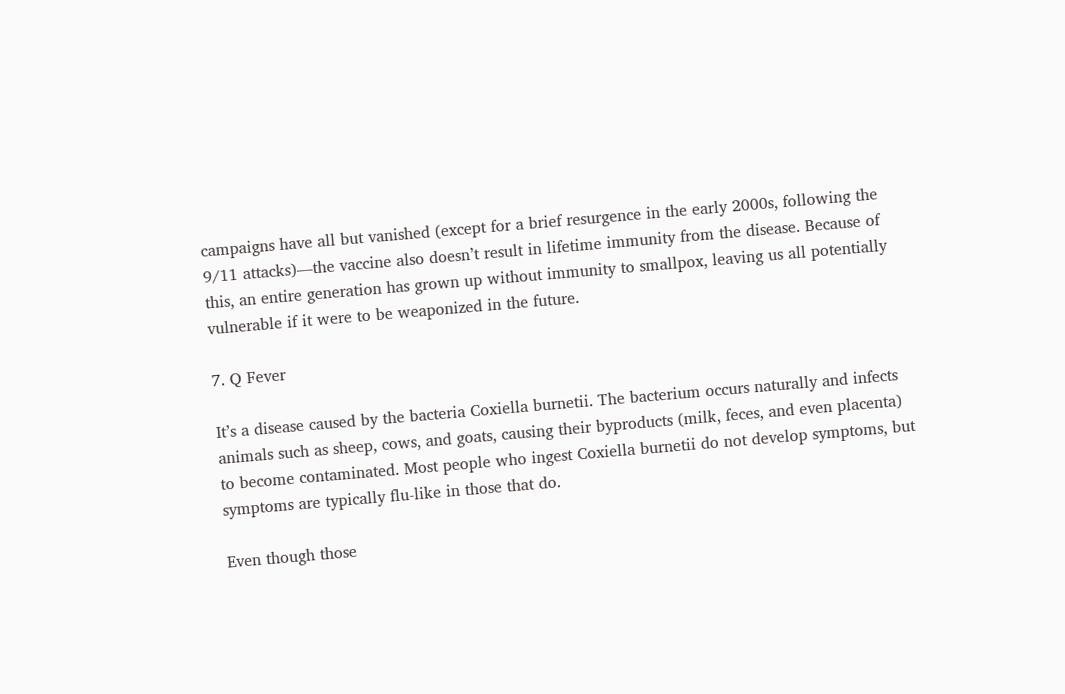campaigns have all but vanished (except for a brief resurgence in the early 2000s, following the 9/11 attacks)—the vaccine also doesn’t result in lifetime immunity from the disease. Because of this, an entire generation has grown up without immunity to smallpox, leaving us all potentially vulnerable if it were to be weaponized in the future.

7. Q Fever

It’s a disease caused by the bacteria Coxiella burnetii. The bacterium occurs naturally and infects animals such as sheep, cows, and goats, causing their byproducts (milk, feces, and even placenta) to become contaminated. Most people who ingest Coxiella burnetii do not develop symptoms, but symptoms are typically flu-like in those that do.

Even though those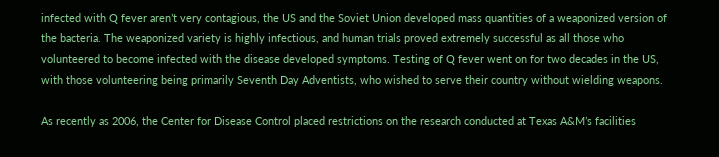infected with Q fever aren’t very contagious, the US and the Soviet Union developed mass quantities of a weaponized version of the bacteria. The weaponized variety is highly infectious, and human trials proved extremely successful as all those who volunteered to become infected with the disease developed symptoms. Testing of Q fever went on for two decades in the US, with those volunteering being primarily Seventh Day Adventists, who wished to serve their country without wielding weapons.

As recently as 2006, the Center for Disease Control placed restrictions on the research conducted at Texas A&M’s facilities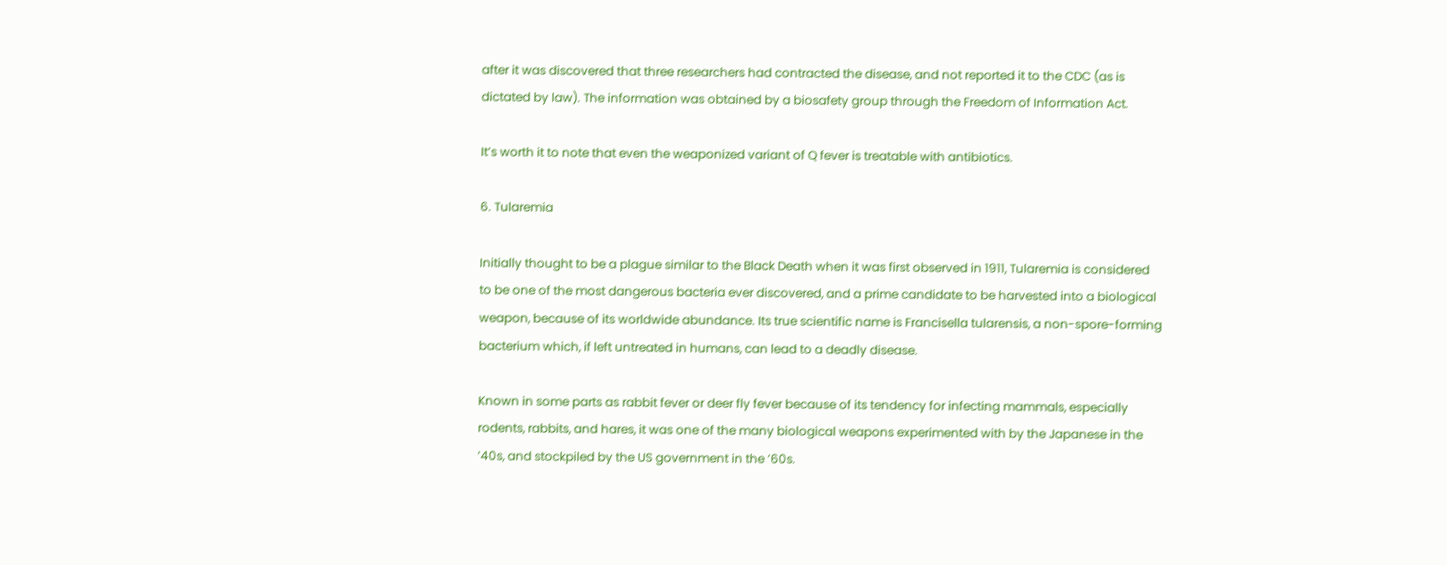after it was discovered that three researchers had contracted the disease, and not reported it to the CDC (as is dictated by law). The information was obtained by a biosafety group through the Freedom of Information Act.

It’s worth it to note that even the weaponized variant of Q fever is treatable with antibiotics.

6. Tularemia

Initially thought to be a plague similar to the Black Death when it was first observed in 1911, Tularemia is considered to be one of the most dangerous bacteria ever discovered, and a prime candidate to be harvested into a biological weapon, because of its worldwide abundance. Its true scientific name is Francisella tularensis, a non-spore-forming bacterium which, if left untreated in humans, can lead to a deadly disease.

Known in some parts as rabbit fever or deer fly fever because of its tendency for infecting mammals, especially rodents, rabbits, and hares, it was one of the many biological weapons experimented with by the Japanese in the ’40s, and stockpiled by the US government in the ’60s.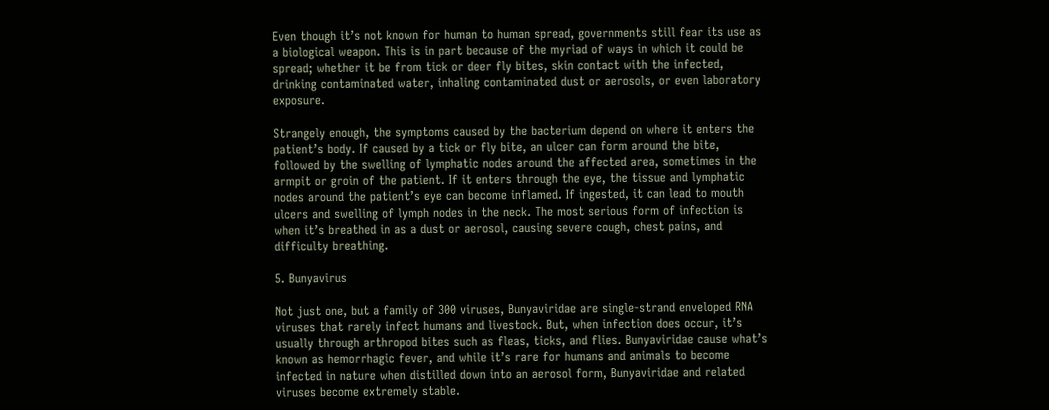Even though it’s not known for human to human spread, governments still fear its use as a biological weapon. This is in part because of the myriad of ways in which it could be spread; whether it be from tick or deer fly bites, skin contact with the infected, drinking contaminated water, inhaling contaminated dust or aerosols, or even laboratory exposure.

Strangely enough, the symptoms caused by the bacterium depend on where it enters the patient’s body. If caused by a tick or fly bite, an ulcer can form around the bite, followed by the swelling of lymphatic nodes around the affected area, sometimes in the armpit or groin of the patient. If it enters through the eye, the tissue and lymphatic nodes around the patient’s eye can become inflamed. If ingested, it can lead to mouth ulcers and swelling of lymph nodes in the neck. The most serious form of infection is when it’s breathed in as a dust or aerosol, causing severe cough, chest pains, and difficulty breathing.

5. Bunyavirus

Not just one, but a family of 300 viruses, Bunyaviridae are single-strand enveloped RNA viruses that rarely infect humans and livestock. But, when infection does occur, it’s usually through arthropod bites such as fleas, ticks, and flies. Bunyaviridae cause what’s known as hemorrhagic fever, and while it’s rare for humans and animals to become infected in nature when distilled down into an aerosol form, Bunyaviridae and related viruses become extremely stable.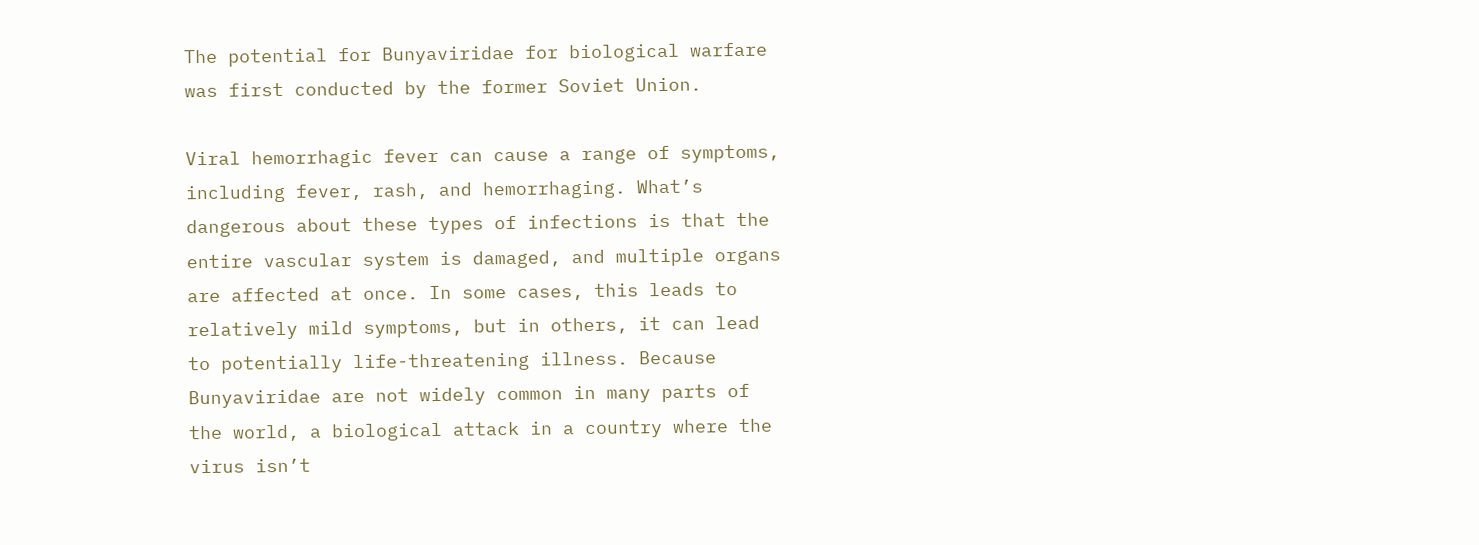The potential for Bunyaviridae for biological warfare was first conducted by the former Soviet Union.

Viral hemorrhagic fever can cause a range of symptoms, including fever, rash, and hemorrhaging. What’s dangerous about these types of infections is that the entire vascular system is damaged, and multiple organs are affected at once. In some cases, this leads to relatively mild symptoms, but in others, it can lead to potentially life-threatening illness. Because Bunyaviridae are not widely common in many parts of the world, a biological attack in a country where the virus isn’t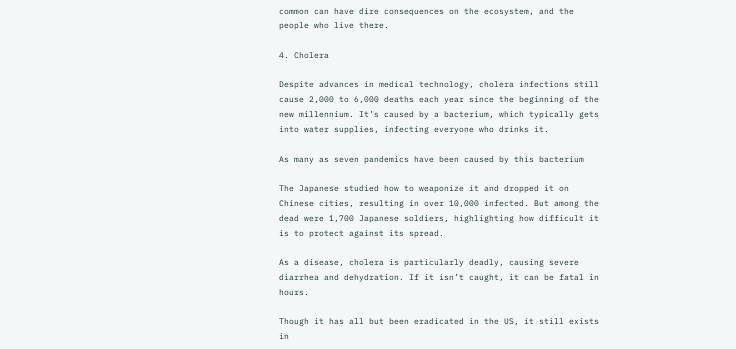common can have dire consequences on the ecosystem, and the people who live there.

4. Cholera

Despite advances in medical technology, cholera infections still cause 2,000 to 6,000 deaths each year since the beginning of the new millennium. It’s caused by a bacterium, which typically gets into water supplies, infecting everyone who drinks it.

As many as seven pandemics have been caused by this bacterium

The Japanese studied how to weaponize it and dropped it on Chinese cities, resulting in over 10,000 infected. But among the dead were 1,700 Japanese soldiers, highlighting how difficult it is to protect against its spread.

As a disease, cholera is particularly deadly, causing severe diarrhea and dehydration. If it isn’t caught, it can be fatal in hours.

Though it has all but been eradicated in the US, it still exists in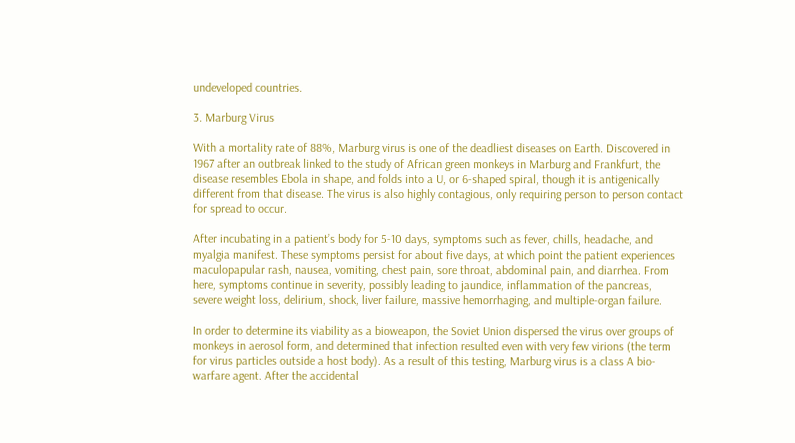undeveloped countries.

3. Marburg Virus

With a mortality rate of 88%, Marburg virus is one of the deadliest diseases on Earth. Discovered in 1967 after an outbreak linked to the study of African green monkeys in Marburg and Frankfurt, the disease resembles Ebola in shape, and folds into a U, or 6-shaped spiral, though it is antigenically different from that disease. The virus is also highly contagious, only requiring person to person contact for spread to occur.

After incubating in a patient’s body for 5-10 days, symptoms such as fever, chills, headache, and myalgia manifest. These symptoms persist for about five days, at which point the patient experiences maculopapular rash, nausea, vomiting, chest pain, sore throat, abdominal pain, and diarrhea. From here, symptoms continue in severity, possibly leading to jaundice, inflammation of the pancreas, severe weight loss, delirium, shock, liver failure, massive hemorrhaging, and multiple-organ failure.

In order to determine its viability as a bioweapon, the Soviet Union dispersed the virus over groups of monkeys in aerosol form, and determined that infection resulted even with very few virions (the term for virus particles outside a host body). As a result of this testing, Marburg virus is a class A bio-warfare agent. After the accidental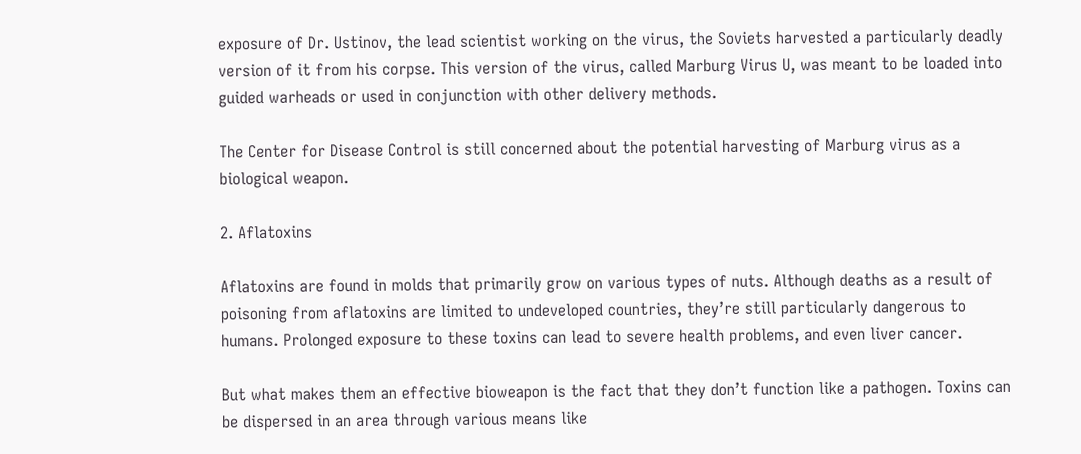exposure of Dr. Ustinov, the lead scientist working on the virus, the Soviets harvested a particularly deadly version of it from his corpse. This version of the virus, called Marburg Virus U, was meant to be loaded into guided warheads or used in conjunction with other delivery methods.

The Center for Disease Control is still concerned about the potential harvesting of Marburg virus as a biological weapon.

2. Aflatoxins

Aflatoxins are found in molds that primarily grow on various types of nuts. Although deaths as a result of poisoning from aflatoxins are limited to undeveloped countries, they’re still particularly dangerous to humans. Prolonged exposure to these toxins can lead to severe health problems, and even liver cancer.

But what makes them an effective bioweapon is the fact that they don’t function like a pathogen. Toxins can be dispersed in an area through various means like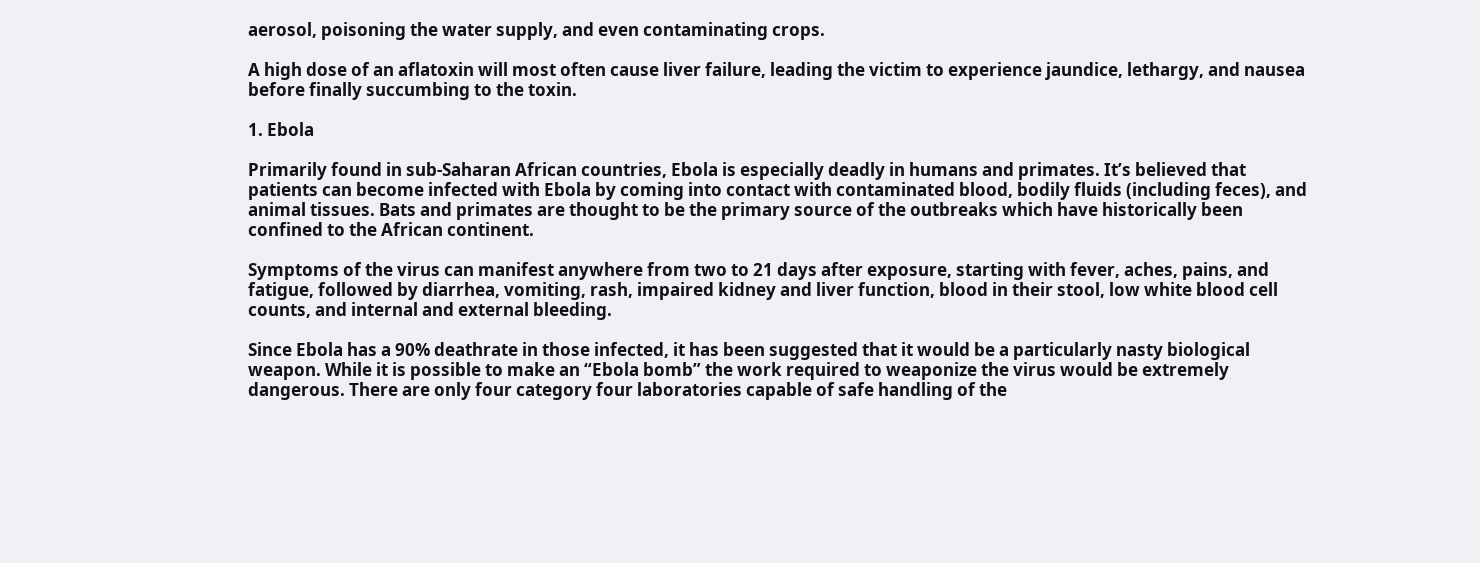aerosol, poisoning the water supply, and even contaminating crops.

A high dose of an aflatoxin will most often cause liver failure, leading the victim to experience jaundice, lethargy, and nausea before finally succumbing to the toxin.

1. Ebola

Primarily found in sub-Saharan African countries, Ebola is especially deadly in humans and primates. It’s believed that patients can become infected with Ebola by coming into contact with contaminated blood, bodily fluids (including feces), and animal tissues. Bats and primates are thought to be the primary source of the outbreaks which have historically been confined to the African continent.

Symptoms of the virus can manifest anywhere from two to 21 days after exposure, starting with fever, aches, pains, and fatigue, followed by diarrhea, vomiting, rash, impaired kidney and liver function, blood in their stool, low white blood cell counts, and internal and external bleeding.

Since Ebola has a 90% deathrate in those infected, it has been suggested that it would be a particularly nasty biological weapon. While it is possible to make an “Ebola bomb” the work required to weaponize the virus would be extremely dangerous. There are only four category four laboratories capable of safe handling of the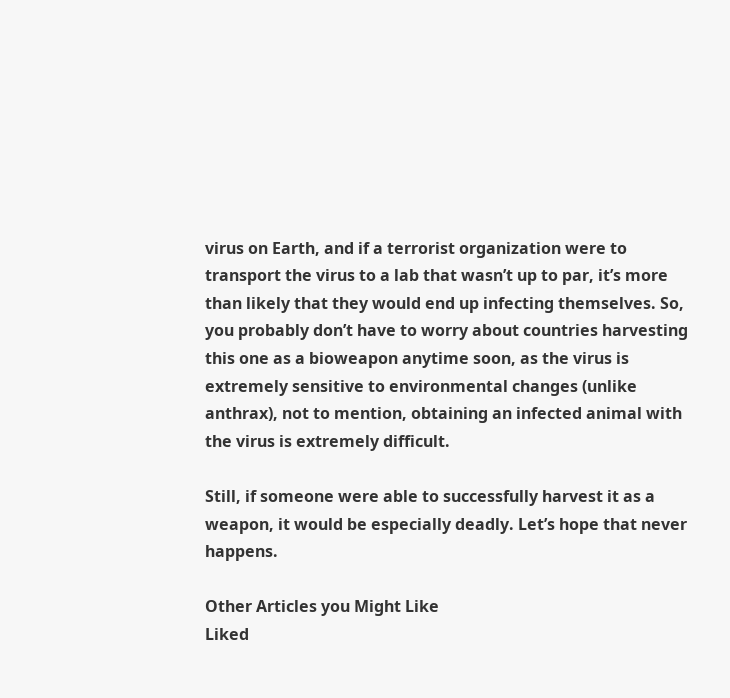virus on Earth, and if a terrorist organization were to transport the virus to a lab that wasn’t up to par, it’s more than likely that they would end up infecting themselves. So, you probably don’t have to worry about countries harvesting this one as a bioweapon anytime soon, as the virus is extremely sensitive to environmental changes (unlike anthrax), not to mention, obtaining an infected animal with the virus is extremely difficult.

Still, if someone were able to successfully harvest it as a weapon, it would be especially deadly. Let’s hope that never happens.

Other Articles you Might Like
Liked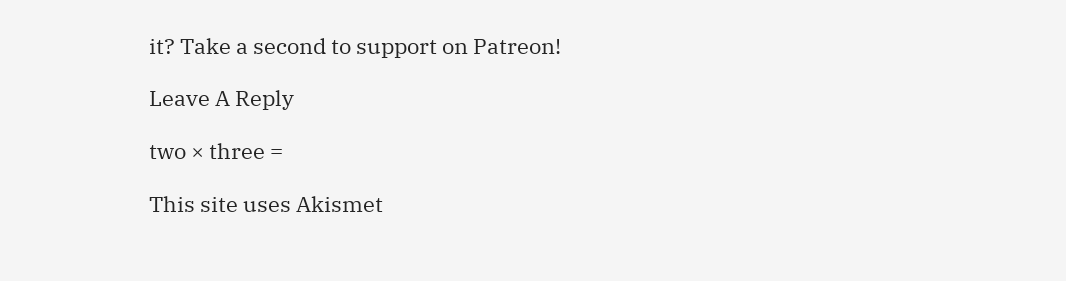it? Take a second to support on Patreon!

Leave A Reply

two × three =

This site uses Akismet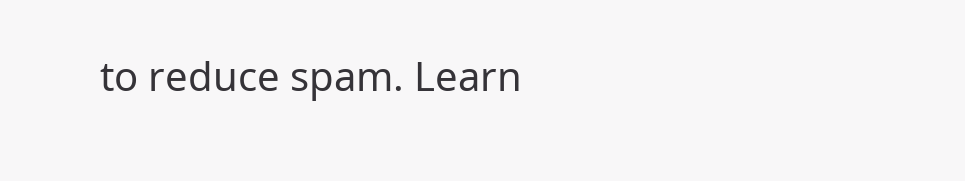to reduce spam. Learn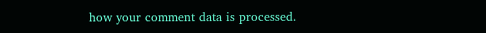how your comment data is processed.